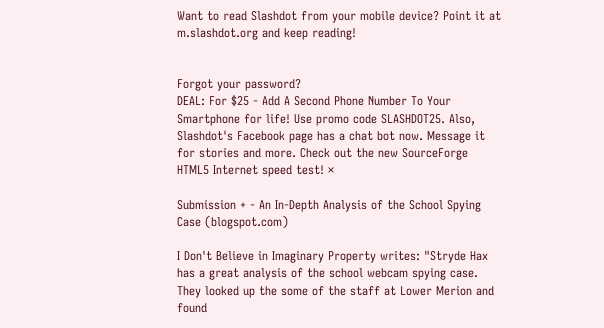Want to read Slashdot from your mobile device? Point it at m.slashdot.org and keep reading!


Forgot your password?
DEAL: For $25 - Add A Second Phone Number To Your Smartphone for life! Use promo code SLASHDOT25. Also, Slashdot's Facebook page has a chat bot now. Message it for stories and more. Check out the new SourceForge HTML5 Internet speed test! ×

Submission + - An In-Depth Analysis of the School Spying Case (blogspot.com)

I Don't Believe in Imaginary Property writes: "Stryde Hax has a great analysis of the school webcam spying case. They looked up the some of the staff at Lower Merion and found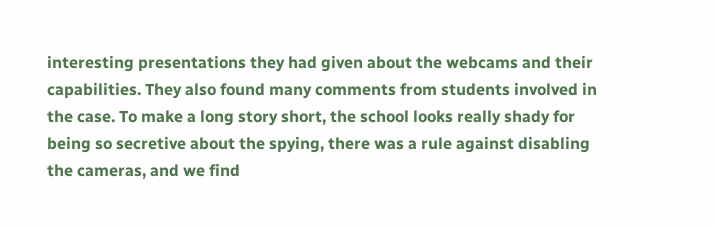interesting presentations they had given about the webcams and their capabilities. They also found many comments from students involved in the case. To make a long story short, the school looks really shady for being so secretive about the spying, there was a rule against disabling the cameras, and we find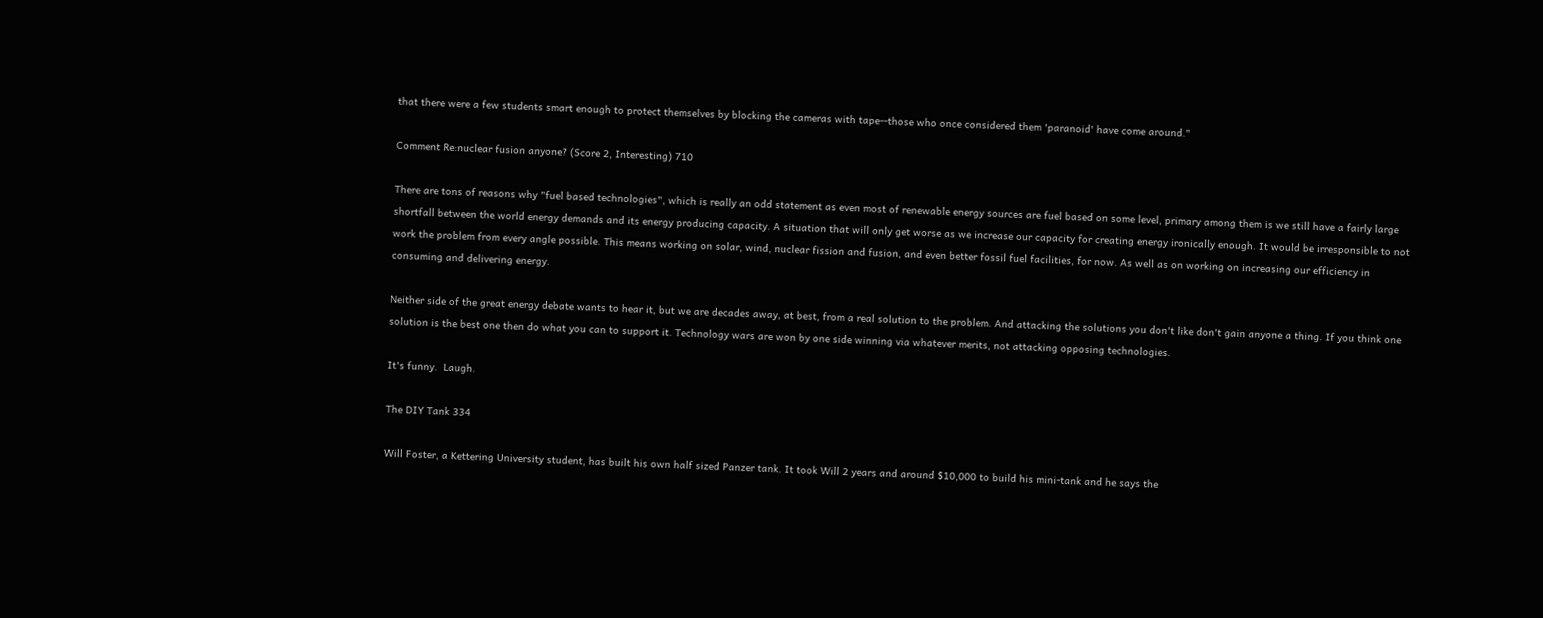that there were a few students smart enough to protect themselves by blocking the cameras with tape--those who once considered them 'paranoid' have come around."

Comment Re:nuclear fusion anyone? (Score 2, Interesting) 710

There are tons of reasons why "fuel based technologies", which is really an odd statement as even most of renewable energy sources are fuel based on some level, primary among them is we still have a fairly large shortfall between the world energy demands and its energy producing capacity. A situation that will only get worse as we increase our capacity for creating energy ironically enough. It would be irresponsible to not work the problem from every angle possible. This means working on solar, wind, nuclear fission and fusion, and even better fossil fuel facilities, for now. As well as on working on increasing our efficiency in consuming and delivering energy.

Neither side of the great energy debate wants to hear it, but we are decades away, at best, from a real solution to the problem. And attacking the solutions you don't like don't gain anyone a thing. If you think one solution is the best one then do what you can to support it. Technology wars are won by one side winning via whatever merits, not attacking opposing technologies.

It's funny.  Laugh.

The DIY Tank 334

Will Foster, a Kettering University student, has built his own half sized Panzer tank. It took Will 2 years and around $10,000 to build his mini-tank and he says the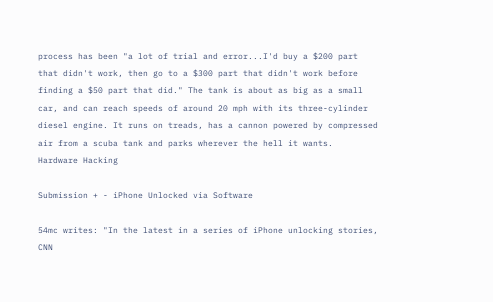process has been "a lot of trial and error...I'd buy a $200 part that didn't work, then go to a $300 part that didn't work before finding a $50 part that did." The tank is about as big as a small car, and can reach speeds of around 20 mph with its three-cylinder diesel engine. It runs on treads, has a cannon powered by compressed air from a scuba tank and parks wherever the hell it wants.
Hardware Hacking

Submission + - iPhone Unlocked via Software

54mc writes: "In the latest in a series of iPhone unlocking stories, CNN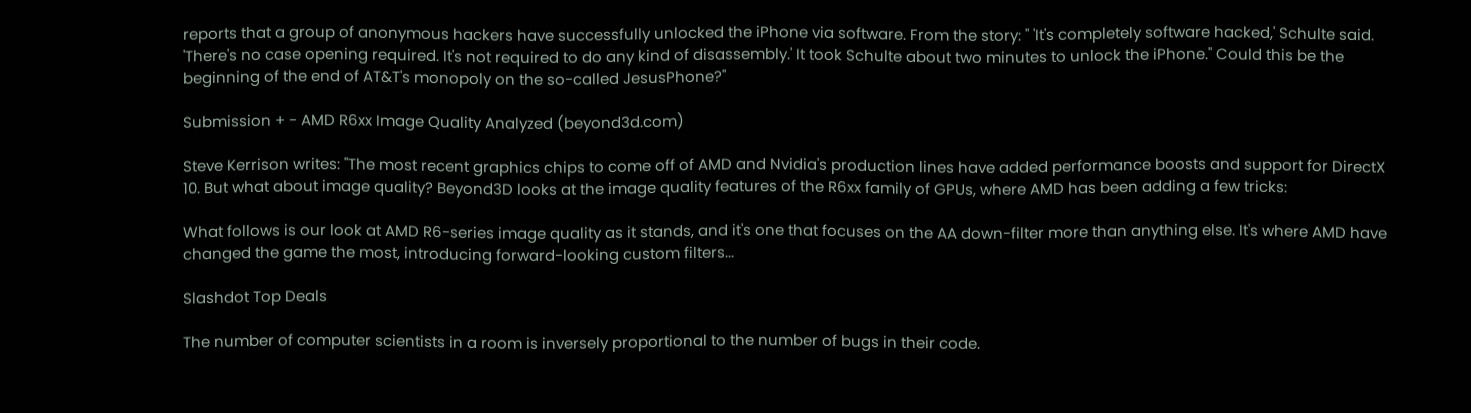reports that a group of anonymous hackers have successfully unlocked the iPhone via software. From the story: " 'It's completely software hacked,' Schulte said. 'There's no case opening required. It's not required to do any kind of disassembly.' It took Schulte about two minutes to unlock the iPhone." Could this be the beginning of the end of AT&T's monopoly on the so-called JesusPhone?"

Submission + - AMD R6xx Image Quality Analyzed (beyond3d.com)

Steve Kerrison writes: "The most recent graphics chips to come off of AMD and Nvidia's production lines have added performance boosts and support for DirectX 10. But what about image quality? Beyond3D looks at the image quality features of the R6xx family of GPUs, where AMD has been adding a few tricks:

What follows is our look at AMD R6-series image quality as it stands, and it's one that focuses on the AA down-filter more than anything else. It's where AMD have changed the game the most, introducing forward-looking custom filters...

Slashdot Top Deals

The number of computer scientists in a room is inversely proportional to the number of bugs in their code.